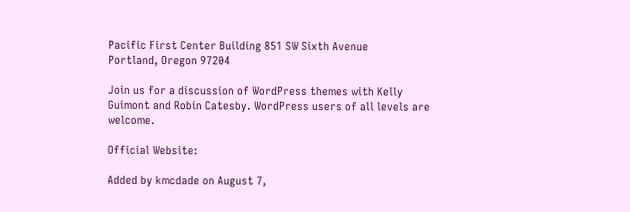Pacific First Center Building 851 SW Sixth Avenue
Portland, Oregon 97204

Join us for a discussion of WordPress themes with Kelly Guimont and Robin Catesby. WordPress users of all levels are welcome.

Official Website:

Added by kmcdade on August 7,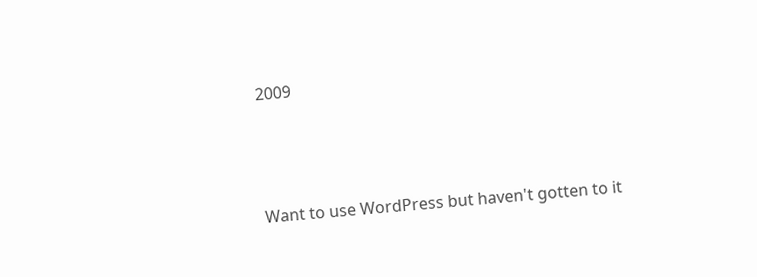2009



Want to use WordPress but haven't gotten to it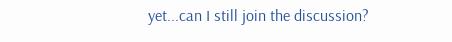yet...can I still join the discussion?